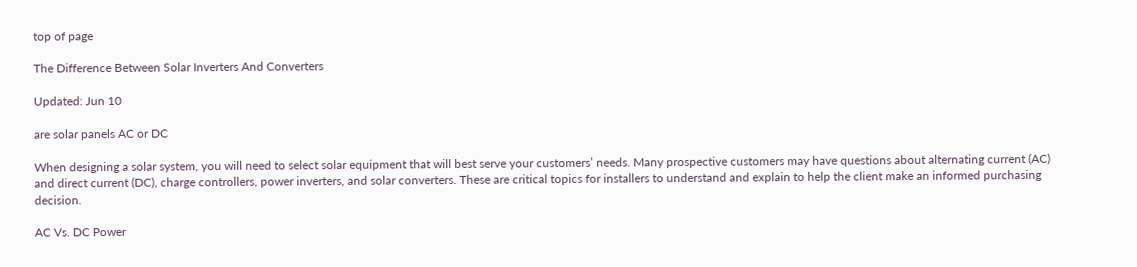top of page

The Difference Between Solar Inverters And Converters

Updated: Jun 10

are solar panels AC or DC

When designing a solar system, you will need to select solar equipment that will best serve your customers’ needs. Many prospective customers may have questions about alternating current (AC) and direct current (DC), charge controllers, power inverters, and solar converters. These are critical topics for installers to understand and explain to help the client make an informed purchasing decision.

AC Vs. DC Power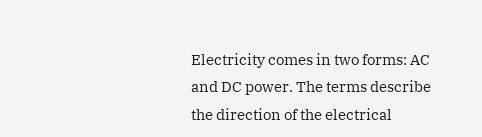Electricity comes in two forms: AC and DC power. The terms describe the direction of the electrical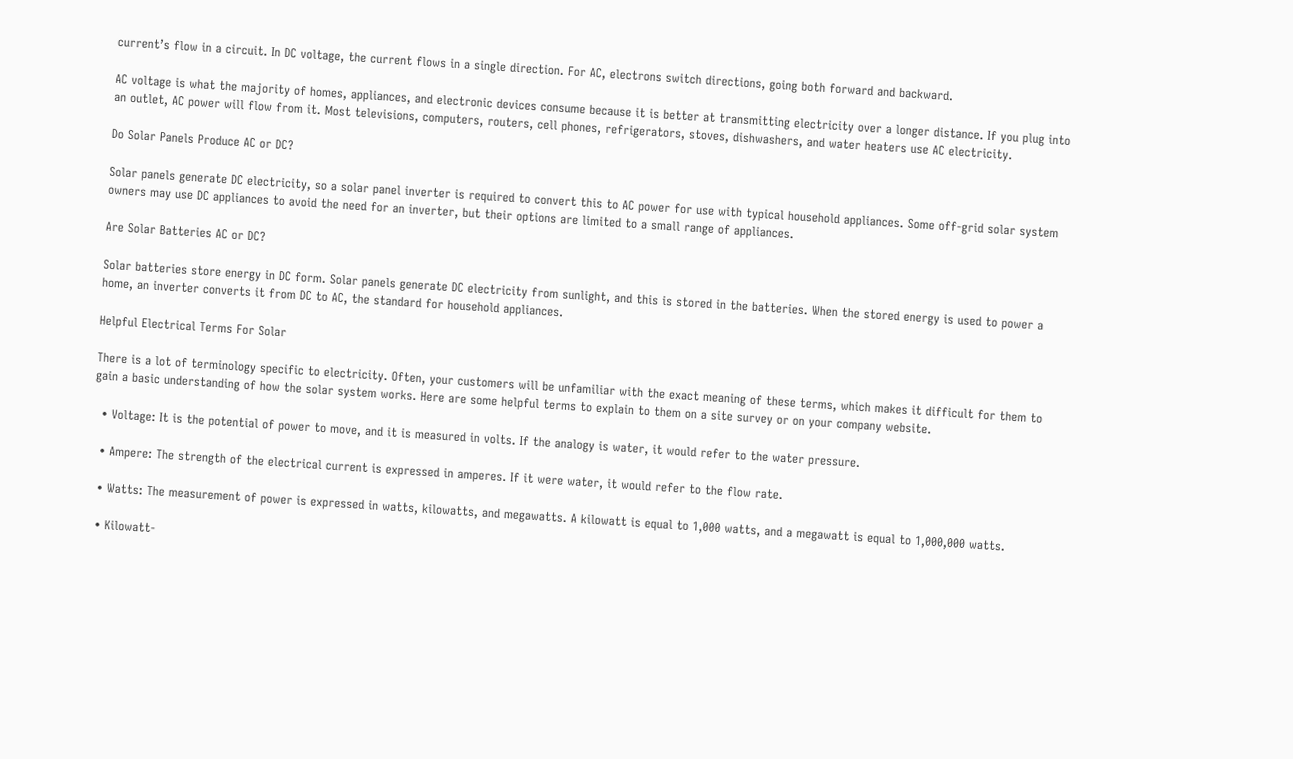current’s flow in a circuit. In DC voltage, the current flows in a single direction. For AC, electrons switch directions, going both forward and backward.

AC voltage is what the majority of homes, appliances, and electronic devices consume because it is better at transmitting electricity over a longer distance. If you plug into an outlet, AC power will flow from it. Most televisions, computers, routers, cell phones, refrigerators, stoves, dishwashers, and water heaters use AC electricity.

Do Solar Panels Produce AC or DC?

Solar panels generate DC electricity, so a solar panel inverter is required to convert this to AC power for use with typical household appliances. Some off-grid solar system owners may use DC appliances to avoid the need for an inverter, but their options are limited to a small range of appliances.

Are Solar Batteries AC or DC?

Solar batteries store energy in DC form. Solar panels generate DC electricity from sunlight, and this is stored in the batteries. When the stored energy is used to power a home, an inverter converts it from DC to AC, the standard for household appliances.

Helpful Electrical Terms For Solar

There is a lot of terminology specific to electricity. Often, your customers will be unfamiliar with the exact meaning of these terms, which makes it difficult for them to gain a basic understanding of how the solar system works. Here are some helpful terms to explain to them on a site survey or on your company website.

  • Voltage: It is the potential of power to move, and it is measured in volts. If the analogy is water, it would refer to the water pressure.

  • Ampere: The strength of the electrical current is expressed in amperes. If it were water, it would refer to the flow rate.

  • Watts: The measurement of power is expressed in watts, kilowatts, and megawatts. A kilowatt is equal to 1,000 watts, and a megawatt is equal to 1,000,000 watts.

  • Kilowatt-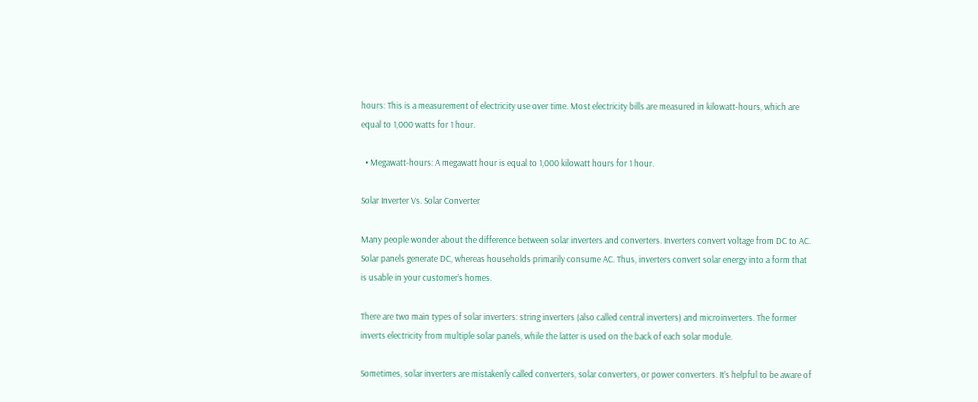hours: This is a measurement of electricity use over time. Most electricity bills are measured in kilowatt-hours, which are equal to 1,000 watts for 1 hour.

  • Megawatt-hours: A megawatt hour is equal to 1,000 kilowatt hours for 1 hour.

Solar Inverter Vs. Solar Converter

Many people wonder about the difference between solar inverters and converters. Inverters convert voltage from DC to AC. Solar panels generate DC, whereas households primarily consume AC. Thus, inverters convert solar energy into a form that is usable in your customer’s homes.

There are two main types of solar inverters: string inverters (also called central inverters) and microinverters. The former inverts electricity from multiple solar panels, while the latter is used on the back of each solar module.

Sometimes, solar inverters are mistakenly called converters, solar converters, or power converters. It’s helpful to be aware of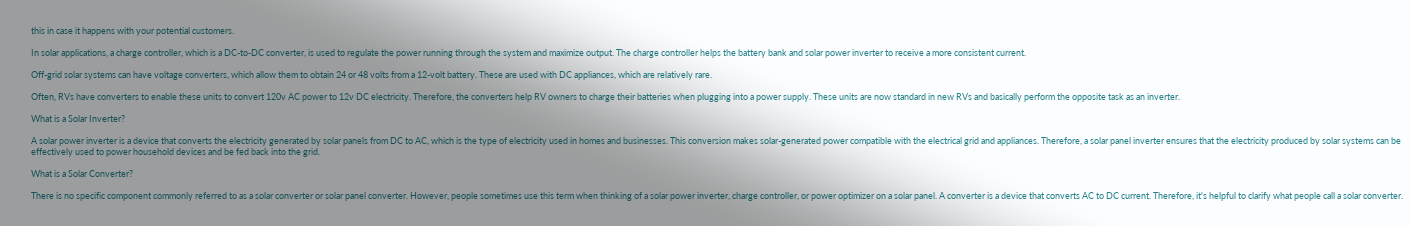this in case it happens with your potential customers.

In solar applications, a charge controller, which is a DC-to-DC converter, is used to regulate the power running through the system and maximize output. The charge controller helps the battery bank and solar power inverter to receive a more consistent current.

Off-grid solar systems can have voltage converters, which allow them to obtain 24 or 48 volts from a 12-volt battery. These are used with DC appliances, which are relatively rare.

Often, RVs have converters to enable these units to convert 120v AC power to 12v DC electricity. Therefore, the converters help RV owners to charge their batteries when plugging into a power supply. These units are now standard in new RVs and basically perform the opposite task as an inverter.

What is a Solar Inverter?

A solar power inverter is a device that converts the electricity generated by solar panels from DC to AC, which is the type of electricity used in homes and businesses. This conversion makes solar-generated power compatible with the electrical grid and appliances. Therefore, a solar panel inverter ensures that the electricity produced by solar systems can be effectively used to power household devices and be fed back into the grid.

What is a Solar Converter?

There is no specific component commonly referred to as a solar converter or solar panel converter. However, people sometimes use this term when thinking of a solar power inverter, charge controller, or power optimizer on a solar panel. A converter is a device that converts AC to DC current. Therefore, it's helpful to clarify what people call a solar converter.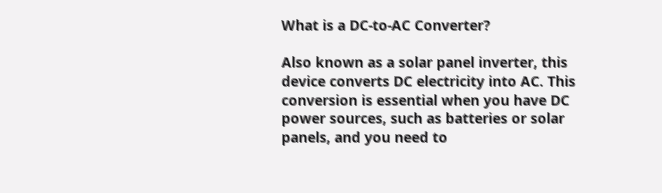What is a DC-to-AC Converter?

Also known as a solar panel inverter, this device converts DC electricity into AC. This conversion is essential when you have DC power sources, such as batteries or solar panels, and you need to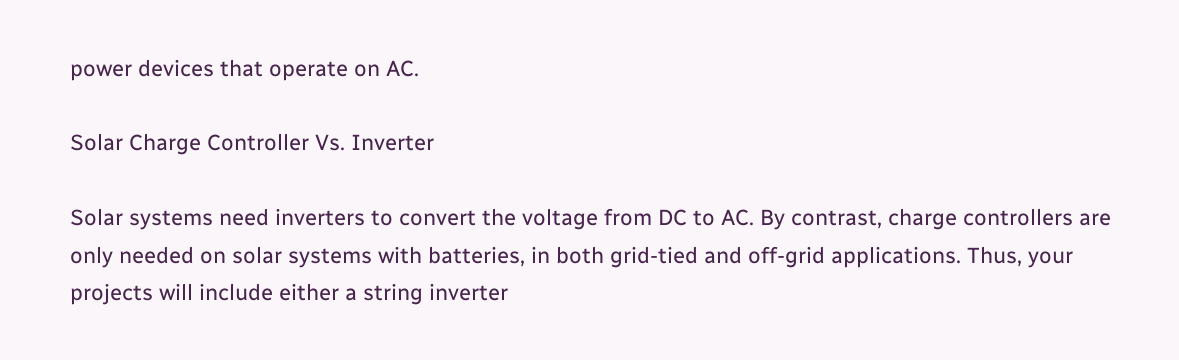power devices that operate on AC.

Solar Charge Controller Vs. Inverter

Solar systems need inverters to convert the voltage from DC to AC. By contrast, charge controllers are only needed on solar systems with batteries, in both grid-tied and off-grid applications. Thus, your projects will include either a string inverter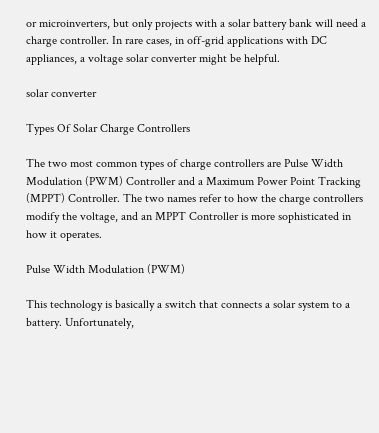or microinverters, but only projects with a solar battery bank will need a charge controller. In rare cases, in off-grid applications with DC appliances, a voltage solar converter might be helpful.

solar converter

Types Of Solar Charge Controllers

The two most common types of charge controllers are Pulse Width Modulation (PWM) Controller and a Maximum Power Point Tracking (MPPT) Controller. The two names refer to how the charge controllers modify the voltage, and an MPPT Controller is more sophisticated in how it operates.

Pulse Width Modulation (PWM)

This technology is basically a switch that connects a solar system to a battery. Unfortunately,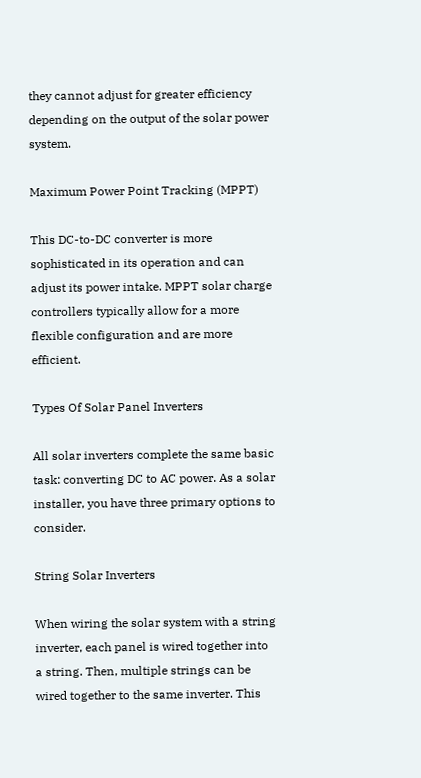they cannot adjust for greater efficiency depending on the output of the solar power system.

Maximum Power Point Tracking (MPPT)

This DC-to-DC converter is more sophisticated in its operation and can adjust its power intake. MPPT solar charge controllers typically allow for a more flexible configuration and are more efficient.

Types Of Solar Panel Inverters

All solar inverters complete the same basic task: converting DC to AC power. As a solar installer, you have three primary options to consider.

String Solar Inverters

When wiring the solar system with a string inverter, each panel is wired together into a string. Then, multiple strings can be wired together to the same inverter. This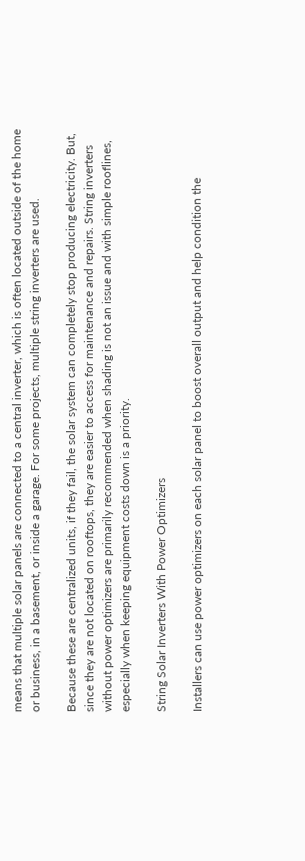means that multiple solar panels are connected to a central inverter, which is often located outside of the home or business, in a basement, or inside a garage. For some projects, multiple string inverters are used.

Because these are centralized units, if they fail, the solar system can completely stop producing electricity. But, since they are not located on rooftops, they are easier to access for maintenance and repairs. String inverters without power optimizers are primarily recommended when shading is not an issue and with simple rooflines, especially when keeping equipment costs down is a priority.

String Solar Inverters With Power Optimizers

Installers can use power optimizers on each solar panel to boost overall output and help condition the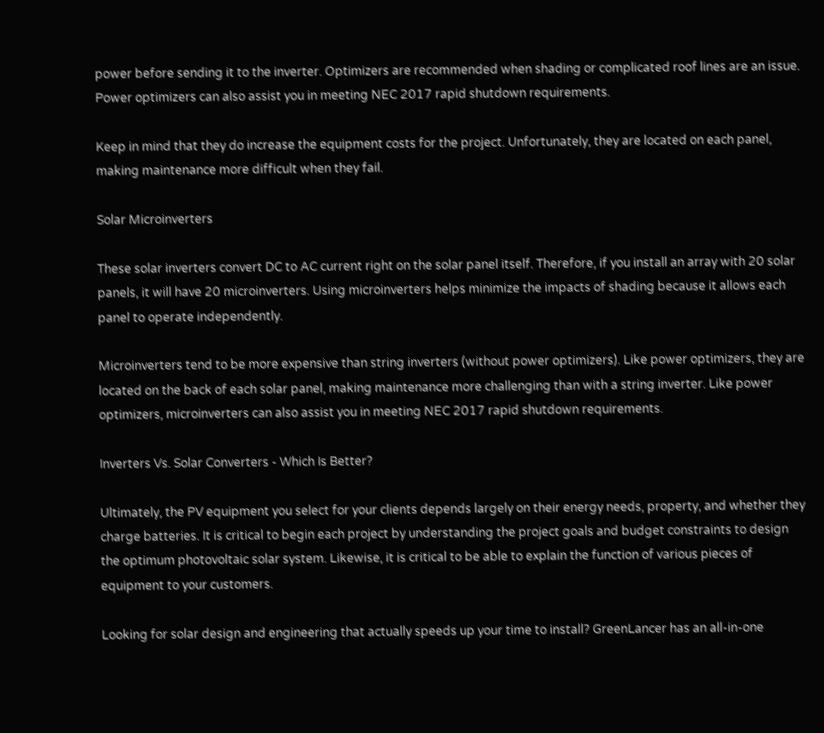power before sending it to the inverter. Optimizers are recommended when shading or complicated roof lines are an issue. Power optimizers can also assist you in meeting NEC 2017 rapid shutdown requirements.

Keep in mind that they do increase the equipment costs for the project. Unfortunately, they are located on each panel, making maintenance more difficult when they fail.

Solar Microinverters

These solar inverters convert DC to AC current right on the solar panel itself. Therefore, if you install an array with 20 solar panels, it will have 20 microinverters. Using microinverters helps minimize the impacts of shading because it allows each panel to operate independently.

Microinverters tend to be more expensive than string inverters (without power optimizers). Like power optimizers, they are located on the back of each solar panel, making maintenance more challenging than with a string inverter. Like power optimizers, microinverters can also assist you in meeting NEC 2017 rapid shutdown requirements.

Inverters Vs. Solar Converters - Which Is Better?

Ultimately, the PV equipment you select for your clients depends largely on their energy needs, property, and whether they charge batteries. It is critical to begin each project by understanding the project goals and budget constraints to design the optimum photovoltaic solar system. Likewise, it is critical to be able to explain the function of various pieces of equipment to your customers.

Looking for solar design and engineering that actually speeds up your time to install? GreenLancer has an all-in-one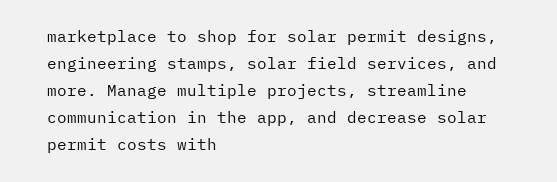marketplace to shop for solar permit designs, engineering stamps, solar field services, and more. Manage multiple projects, streamline communication in the app, and decrease solar permit costs with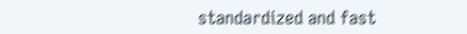standardized and fast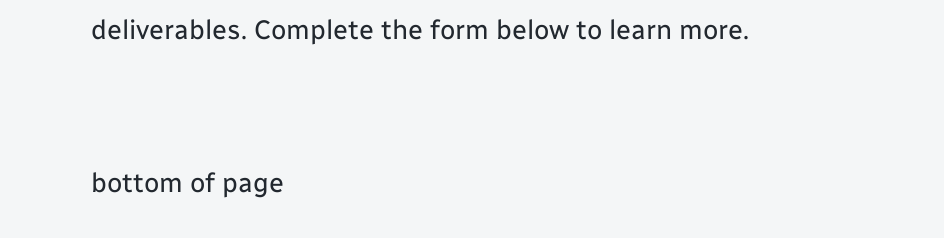deliverables. Complete the form below to learn more.


bottom of page